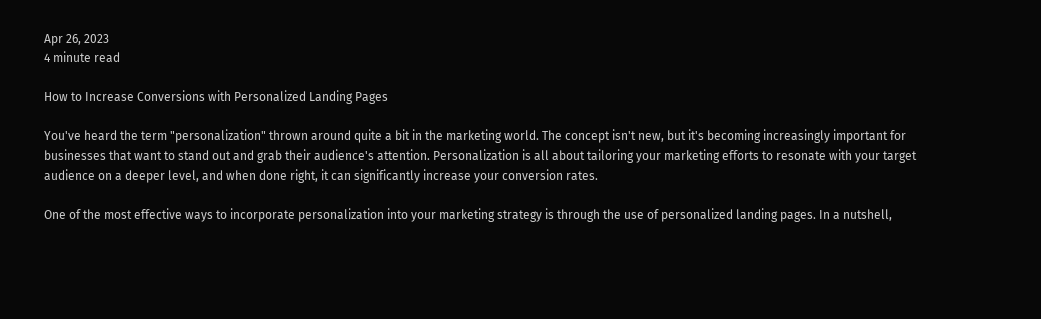Apr 26, 2023
4 minute read

How to Increase Conversions with Personalized Landing Pages

You've heard the term "personalization" thrown around quite a bit in the marketing world. The concept isn't new, but it's becoming increasingly important for businesses that want to stand out and grab their audience's attention. Personalization is all about tailoring your marketing efforts to resonate with your target audience on a deeper level, and when done right, it can significantly increase your conversion rates.

One of the most effective ways to incorporate personalization into your marketing strategy is through the use of personalized landing pages. In a nutshell,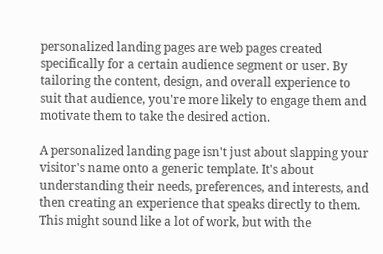personalized landing pages are web pages created specifically for a certain audience segment or user. By tailoring the content, design, and overall experience to suit that audience, you're more likely to engage them and motivate them to take the desired action.

A personalized landing page isn't just about slapping your visitor's name onto a generic template. It's about understanding their needs, preferences, and interests, and then creating an experience that speaks directly to them. This might sound like a lot of work, but with the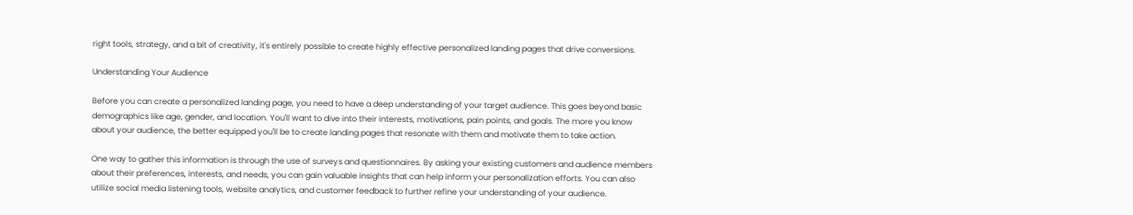right tools, strategy, and a bit of creativity, it's entirely possible to create highly effective personalized landing pages that drive conversions.

Understanding Your Audience

Before you can create a personalized landing page, you need to have a deep understanding of your target audience. This goes beyond basic demographics like age, gender, and location. You'll want to dive into their interests, motivations, pain points, and goals. The more you know about your audience, the better equipped you'll be to create landing pages that resonate with them and motivate them to take action.

One way to gather this information is through the use of surveys and questionnaires. By asking your existing customers and audience members about their preferences, interests, and needs, you can gain valuable insights that can help inform your personalization efforts. You can also utilize social media listening tools, website analytics, and customer feedback to further refine your understanding of your audience.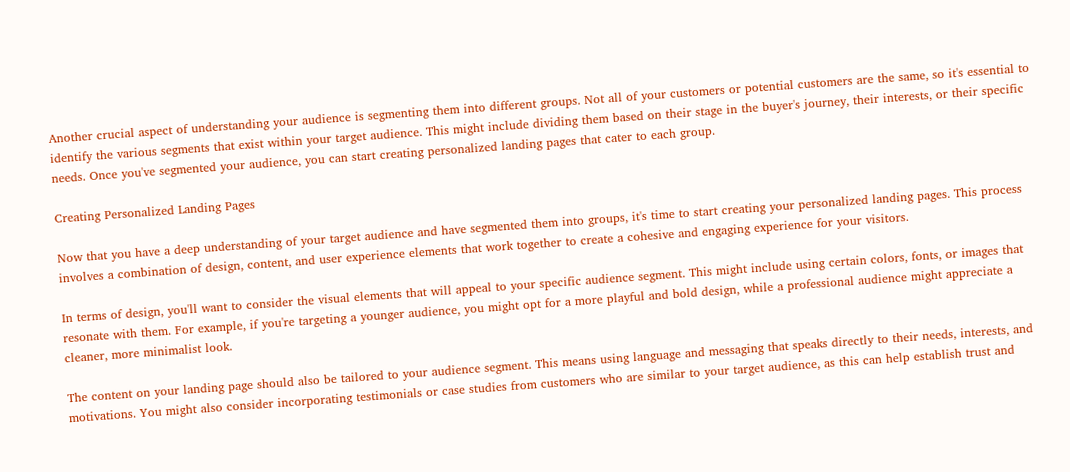Another crucial aspect of understanding your audience is segmenting them into different groups. Not all of your customers or potential customers are the same, so it's essential to identify the various segments that exist within your target audience. This might include dividing them based on their stage in the buyer's journey, their interests, or their specific needs. Once you've segmented your audience, you can start creating personalized landing pages that cater to each group.

Creating Personalized Landing Pages

Now that you have a deep understanding of your target audience and have segmented them into groups, it's time to start creating your personalized landing pages. This process involves a combination of design, content, and user experience elements that work together to create a cohesive and engaging experience for your visitors.

In terms of design, you'll want to consider the visual elements that will appeal to your specific audience segment. This might include using certain colors, fonts, or images that resonate with them. For example, if you're targeting a younger audience, you might opt for a more playful and bold design, while a professional audience might appreciate a cleaner, more minimalist look.

The content on your landing page should also be tailored to your audience segment. This means using language and messaging that speaks directly to their needs, interests, and motivations. You might also consider incorporating testimonials or case studies from customers who are similar to your target audience, as this can help establish trust and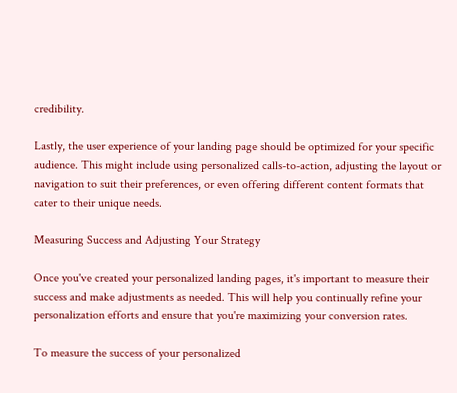credibility.

Lastly, the user experience of your landing page should be optimized for your specific audience. This might include using personalized calls-to-action, adjusting the layout or navigation to suit their preferences, or even offering different content formats that cater to their unique needs.

Measuring Success and Adjusting Your Strategy

Once you've created your personalized landing pages, it's important to measure their success and make adjustments as needed. This will help you continually refine your personalization efforts and ensure that you're maximizing your conversion rates.

To measure the success of your personalized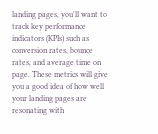landing pages, you'll want to track key performance indicators (KPIs) such as conversion rates, bounce rates, and average time on page. These metrics will give you a good idea of how well your landing pages are resonating with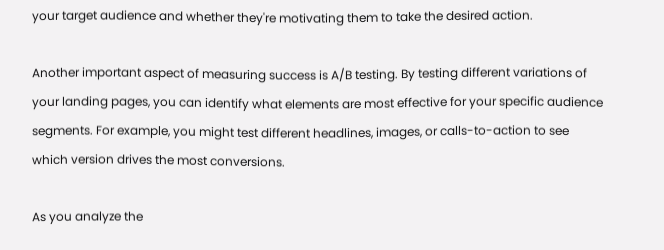your target audience and whether they're motivating them to take the desired action.

Another important aspect of measuring success is A/B testing. By testing different variations of your landing pages, you can identify what elements are most effective for your specific audience segments. For example, you might test different headlines, images, or calls-to-action to see which version drives the most conversions.

As you analyze the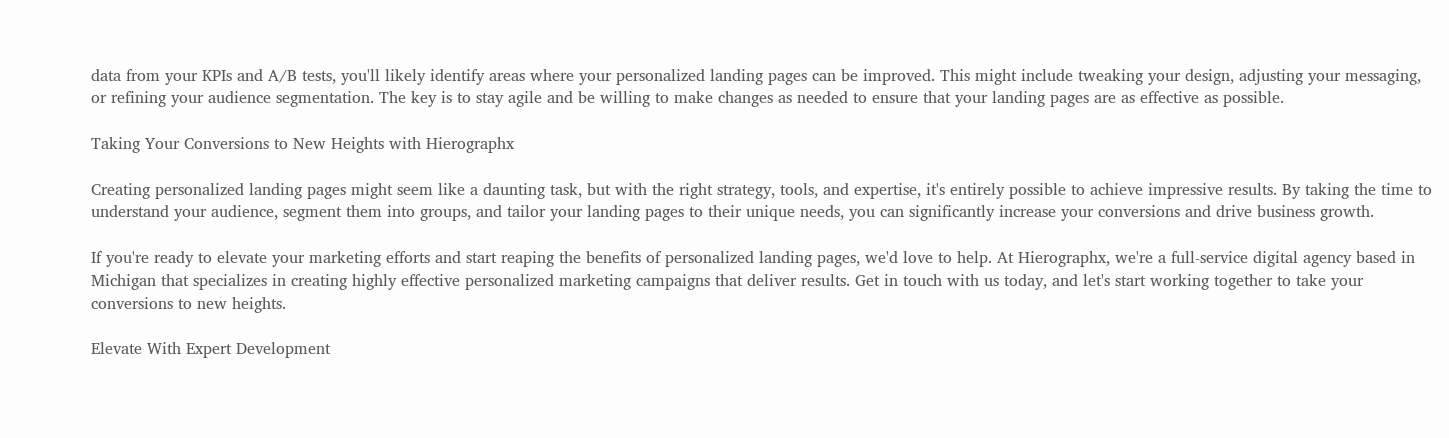data from your KPIs and A/B tests, you'll likely identify areas where your personalized landing pages can be improved. This might include tweaking your design, adjusting your messaging, or refining your audience segmentation. The key is to stay agile and be willing to make changes as needed to ensure that your landing pages are as effective as possible.

Taking Your Conversions to New Heights with Hierographx

Creating personalized landing pages might seem like a daunting task, but with the right strategy, tools, and expertise, it's entirely possible to achieve impressive results. By taking the time to understand your audience, segment them into groups, and tailor your landing pages to their unique needs, you can significantly increase your conversions and drive business growth.

If you're ready to elevate your marketing efforts and start reaping the benefits of personalized landing pages, we'd love to help. At Hierographx, we're a full-service digital agency based in Michigan that specializes in creating highly effective personalized marketing campaigns that deliver results. Get in touch with us today, and let's start working together to take your conversions to new heights.

Elevate With Expert Development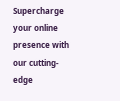Supercharge your online presence with our cutting-edge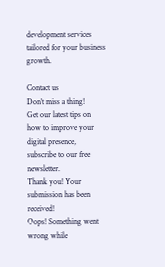development services tailored for your business growth.

Contact us
Don’t miss a thing!
Get our latest tips on how to improve your digital presence, subscribe to our free newsletter.
Thank you! Your submission has been received!
Oops! Something went wrong while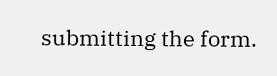submitting the form.